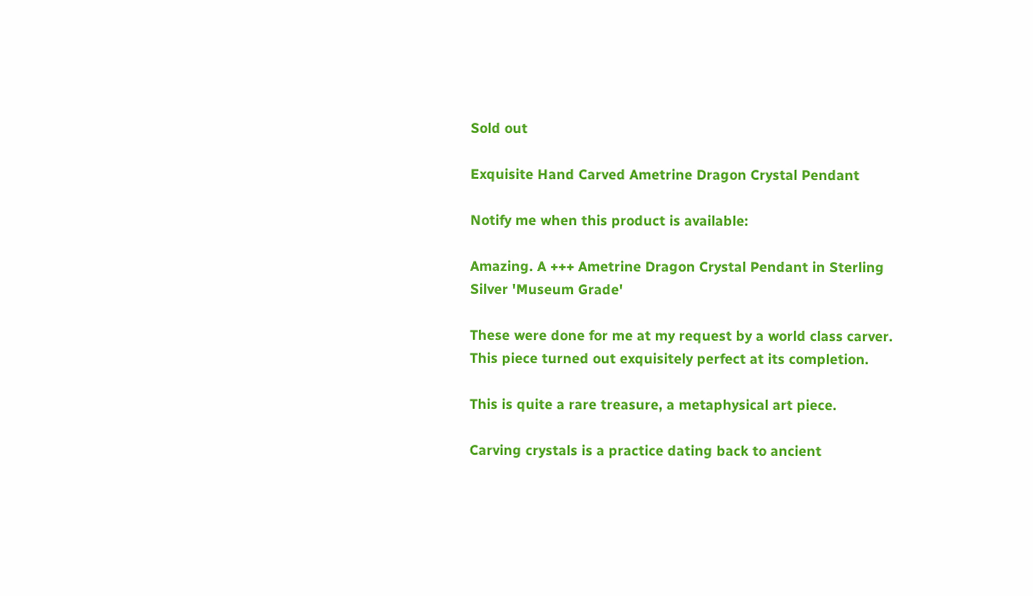Sold out

Exquisite Hand Carved Ametrine Dragon Crystal Pendant

Notify me when this product is available:

Amazing. A +++ Ametrine Dragon Crystal Pendant in Sterling Silver 'Museum Grade'

These were done for me at my request by a world class carver. This piece turned out exquisitely perfect at its completion.

This is quite a rare treasure, a metaphysical art piece.

Carving crystals is a practice dating back to ancient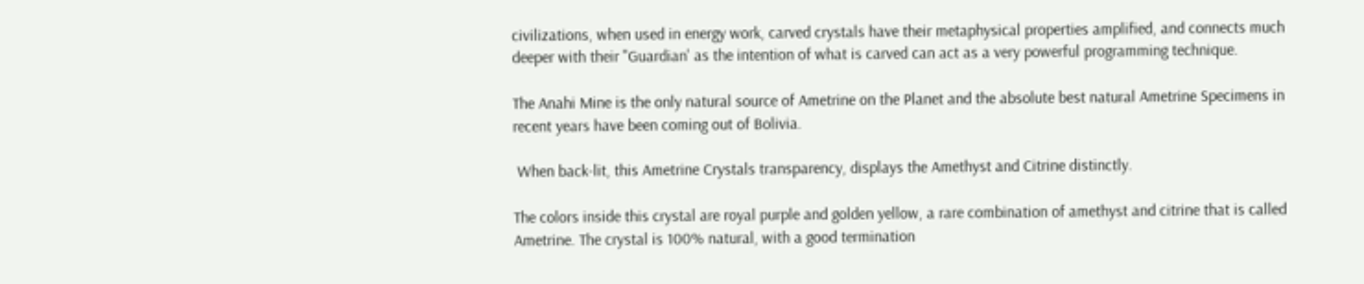civilizations, when used in energy work, carved crystals have their metaphysical properties amplified, and connects much deeper with their "Guardian' as the intention of what is carved can act as a very powerful programming technique.

The Anahi Mine is the only natural source of Ametrine on the Planet and the absolute best natural Ametrine Specimens in recent years have been coming out of Bolivia.

 When back-lit, this Ametrine Crystals transparency, displays the Amethyst and Citrine distinctly.

The colors inside this crystal are royal purple and golden yellow, a rare combination of amethyst and citrine that is called Ametrine. The crystal is 100% natural, with a good termination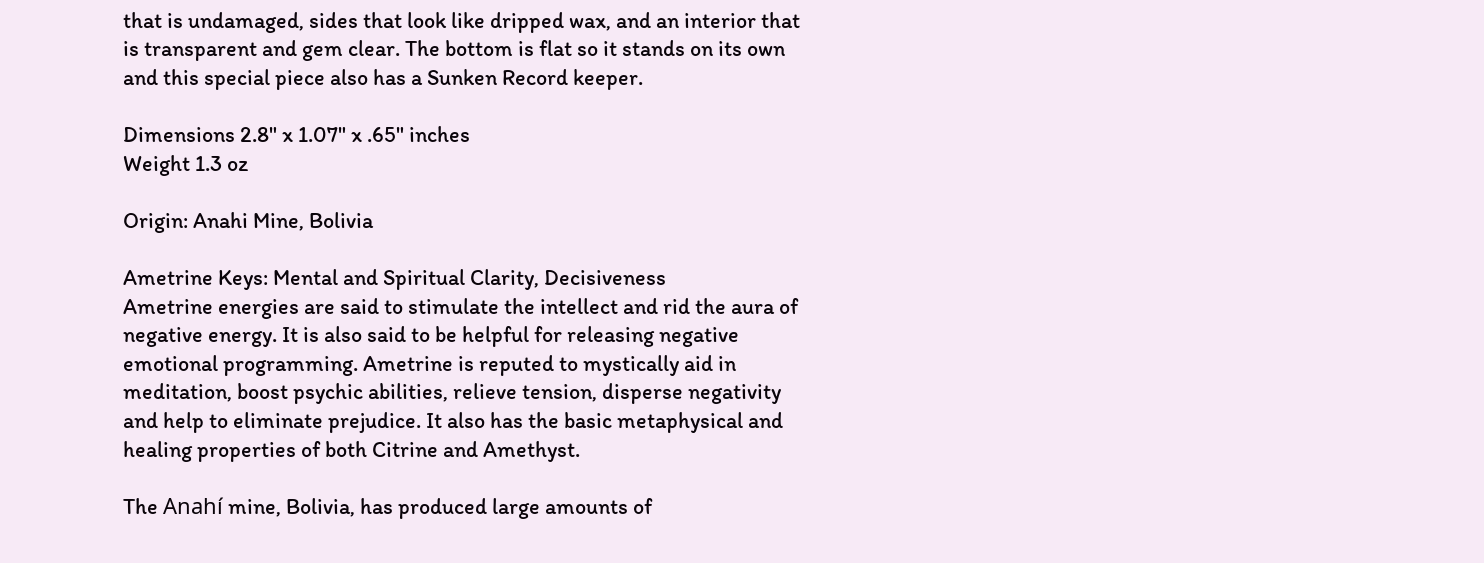that is undamaged, sides that look like dripped wax, and an interior that is transparent and gem clear. The bottom is flat so it stands on its own and this special piece also has a Sunken Record keeper.

Dimensions 2.8" x 1.07" x .65" inches
Weight 1.3 oz

Origin: Anahi Mine, Bolivia

Ametrine Keys: Mental and Spiritual Clarity, Decisiveness
Ametrine energies are said to stimulate the intellect and rid the aura of negative energy. It is also said to be helpful for releasing negative emotional programming. Ametrine is reputed to mystically aid in meditation, boost psychic abilities, relieve tension, disperse negativity and help to eliminate prejudice. It also has the basic metaphysical and healing properties of both Citrine and Amethyst.

The Anahí mine, Bolivia, has produced large amounts of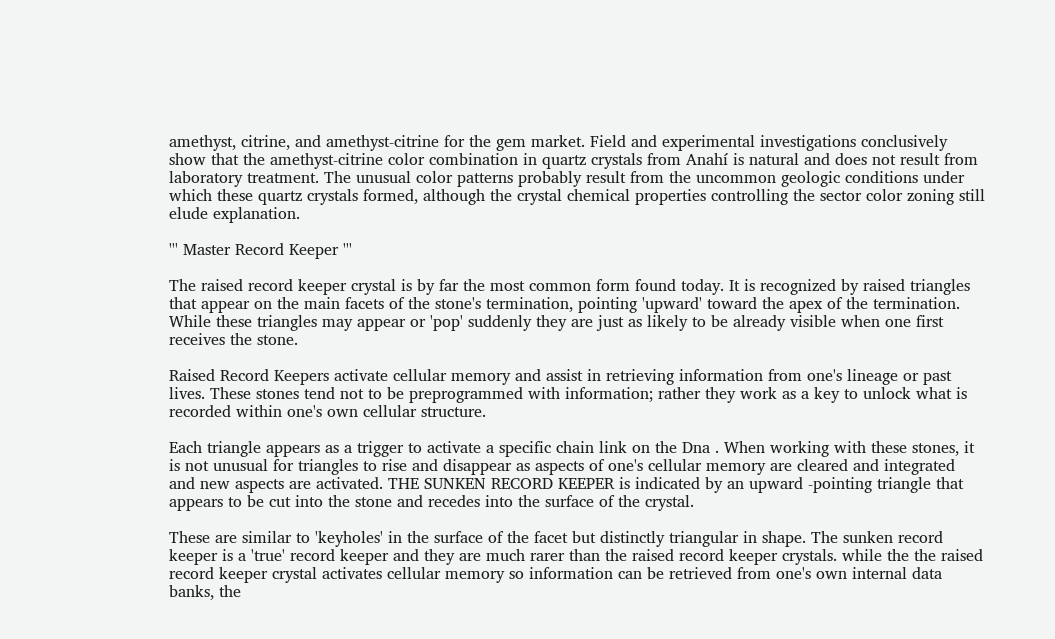amethyst, citrine, and amethyst-citrine for the gem market. Field and experimental investigations conclusively show that the amethyst-citrine color combination in quartz crystals from Anahí is natural and does not result from laboratory treatment. The unusual color patterns probably result from the uncommon geologic conditions under which these quartz crystals formed, although the crystal chemical properties controlling the sector color zoning still elude explanation.

''' Master Record Keeper '''

The raised record keeper crystal is by far the most common form found today. It is recognized by raised triangles that appear on the main facets of the stone's termination, pointing 'upward' toward the apex of the termination. While these triangles may appear or 'pop' suddenly they are just as likely to be already visible when one first receives the stone.

Raised Record Keepers activate cellular memory and assist in retrieving information from one's lineage or past lives. These stones tend not to be preprogrammed with information; rather they work as a key to unlock what is recorded within one's own cellular structure.

Each triangle appears as a trigger to activate a specific chain link on the Dna . When working with these stones, it is not unusual for triangles to rise and disappear as aspects of one's cellular memory are cleared and integrated and new aspects are activated. THE SUNKEN RECORD KEEPER is indicated by an upward -pointing triangle that appears to be cut into the stone and recedes into the surface of the crystal.

These are similar to 'keyholes' in the surface of the facet but distinctly triangular in shape. The sunken record keeper is a 'true' record keeper and they are much rarer than the raised record keeper crystals. while the the raised record keeper crystal activates cellular memory so information can be retrieved from one's own internal data banks, the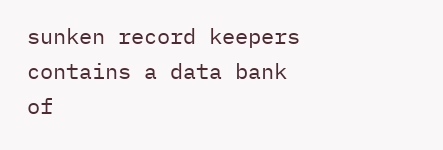sunken record keepers contains a data bank of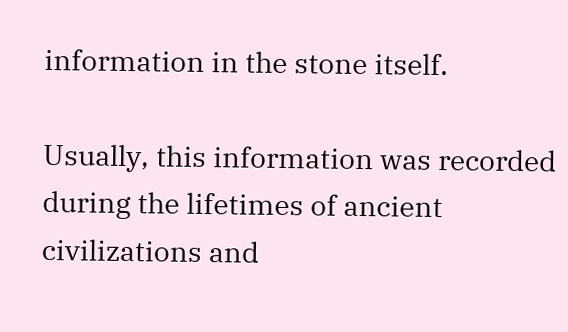information in the stone itself.

Usually, this information was recorded during the lifetimes of ancient civilizations and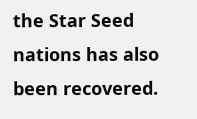the Star Seed nations has also been recovered.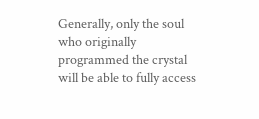Generally, only the soul who originally programmed the crystal will be able to fully access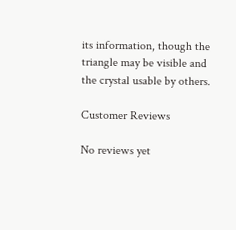its information, though the triangle may be visible and the crystal usable by others.

Customer Reviews

No reviews yet